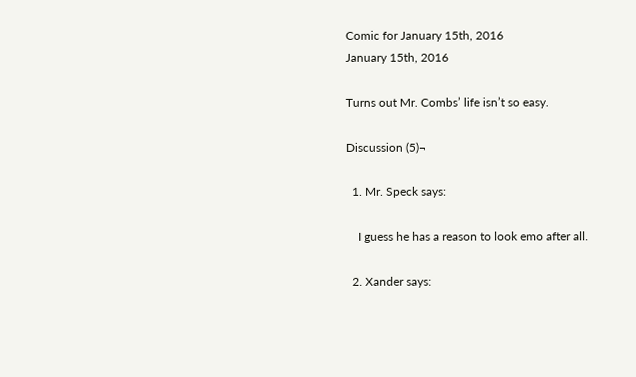Comic for January 15th, 2016
January 15th, 2016

Turns out Mr. Combs’ life isn’t so easy.

Discussion (5)¬

  1. Mr. Speck says:

    I guess he has a reason to look emo after all.

  2. Xander says: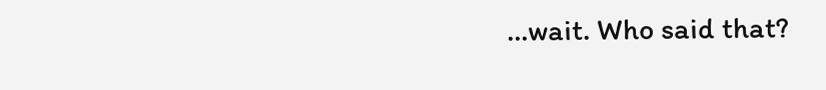…wait. Who said that?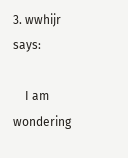3. wwhijr says:

    I am wondering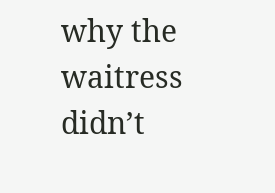why the waitress didn’t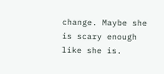change. Maybe she is scary enough like she is.